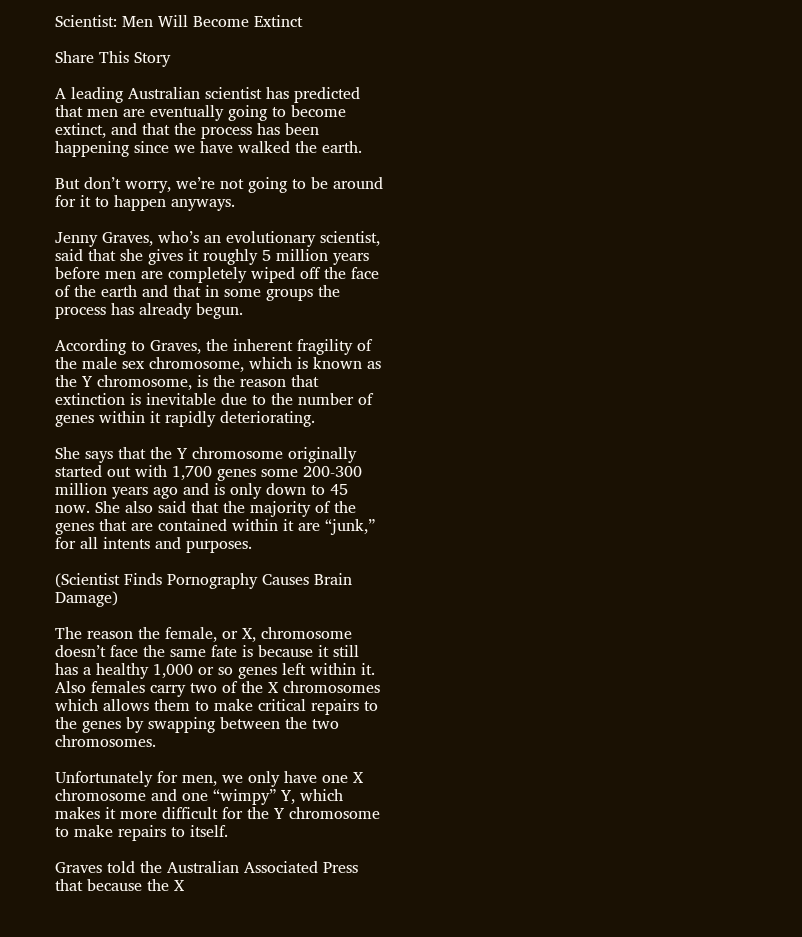Scientist: Men Will Become Extinct

Share This Story

A leading Australian scientist has predicted that men are eventually going to become extinct, and that the process has been happening since we have walked the earth.

But don’t worry, we’re not going to be around for it to happen anyways.

Jenny Graves, who’s an evolutionary scientist, said that she gives it roughly 5 million years before men are completely wiped off the face of the earth and that in some groups the process has already begun.

According to Graves, the inherent fragility of the male sex chromosome, which is known as the Y chromosome, is the reason that extinction is inevitable due to the number of genes within it rapidly deteriorating.

She says that the Y chromosome originally started out with 1,700 genes some 200-300 million years ago and is only down to 45 now. She also said that the majority of the genes that are contained within it are “junk,” for all intents and purposes.

(Scientist Finds Pornography Causes Brain Damage)

The reason the female, or X, chromosome doesn’t face the same fate is because it still has a healthy 1,000 or so genes left within it. Also females carry two of the X chromosomes which allows them to make critical repairs to the genes by swapping between the two chromosomes.

Unfortunately for men, we only have one X chromosome and one “wimpy” Y, which makes it more difficult for the Y chromosome to make repairs to itself.

Graves told the Australian Associated Press that because the X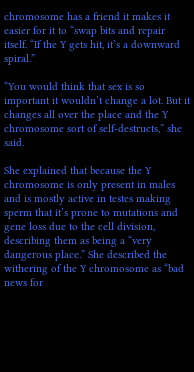chromosome has a friend it makes it easier for it to “swap bits and repair itself. “If the Y gets hit, it’s a downward spiral.”

“You would think that sex is so important it wouldn’t change a lot. But it changes all over the place and the Y chromosome sort of self-destructs,” she said.

She explained that because the Y chromosome is only present in males and is mostly active in testes making sperm that it’s prone to mutations and gene loss due to the cell division, describing them as being a “very dangerous place.” She described the withering of the Y chromosome as “bad news for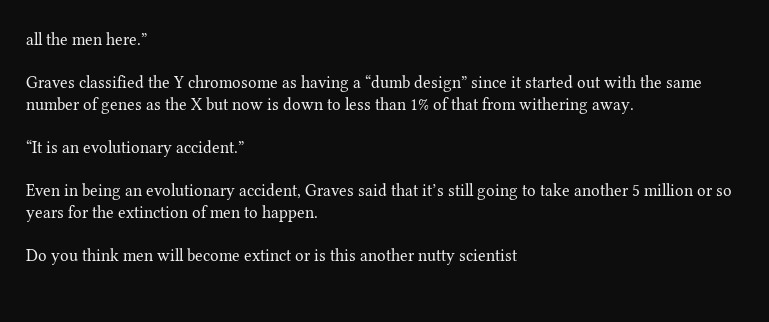all the men here.”

Graves classified the Y chromosome as having a “dumb design” since it started out with the same number of genes as the X but now is down to less than 1% of that from withering away.

“It is an evolutionary accident.”

Even in being an evolutionary accident, Graves said that it’s still going to take another 5 million or so years for the extinction of men to happen.

Do you think men will become extinct or is this another nutty scientist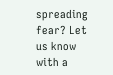spreading fear? Let us know with a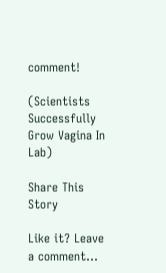comment!

(Scientists Successfully Grow Vagina In Lab)

Share This Story

Like it? Leave a comment...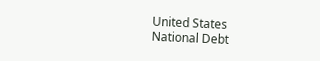United States
National Debt